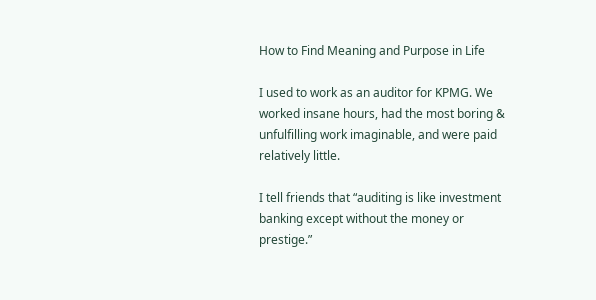How to Find Meaning and Purpose in Life

I used to work as an auditor for KPMG. We worked insane hours, had the most boring & unfulfilling work imaginable, and were paid relatively little.

I tell friends that “auditing is like investment banking except without the money or prestige.”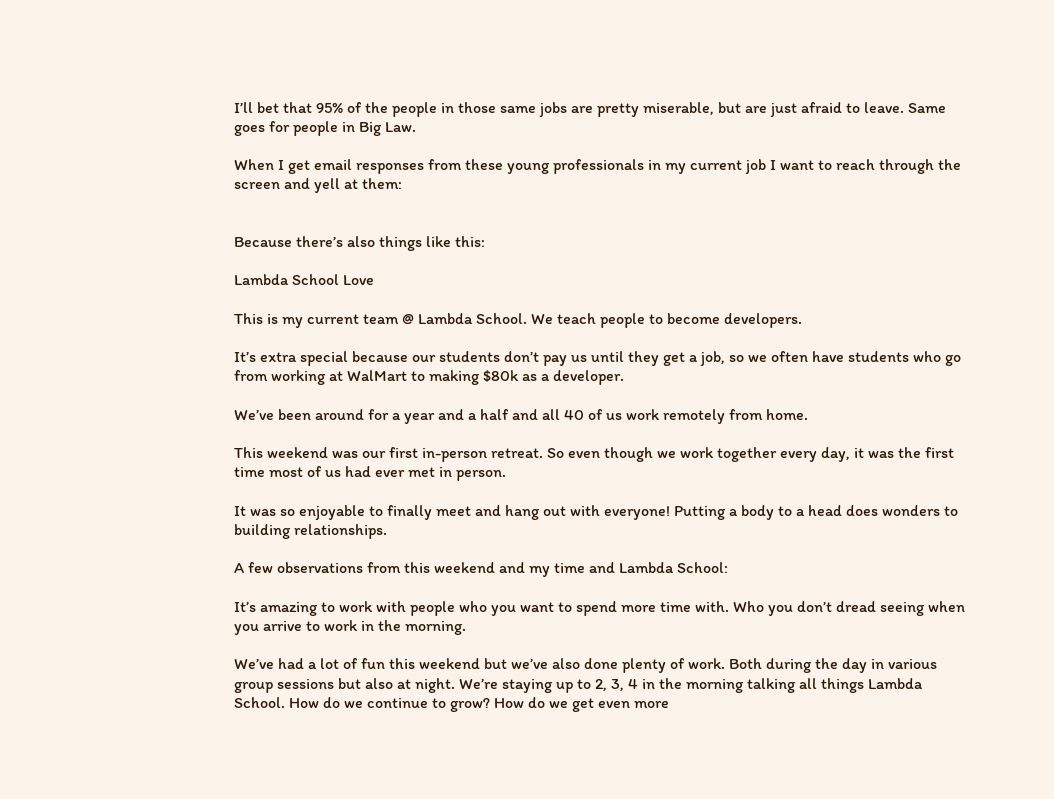I’ll bet that 95% of the people in those same jobs are pretty miserable, but are just afraid to leave. Same goes for people in Big Law.

When I get email responses from these young professionals in my current job I want to reach through the screen and yell at them:


Because there’s also things like this:

Lambda School Love

This is my current team @ Lambda School. We teach people to become developers.

It’s extra special because our students don’t pay us until they get a job, so we often have students who go from working at WalMart to making $80k as a developer.

We’ve been around for a year and a half and all 40 of us work remotely from home.

This weekend was our first in-person retreat. So even though we work together every day, it was the first time most of us had ever met in person.

It was so enjoyable to finally meet and hang out with everyone! Putting a body to a head does wonders to building relationships.

A few observations from this weekend and my time and Lambda School:

It’s amazing to work with people who you want to spend more time with. Who you don’t dread seeing when you arrive to work in the morning.

We’ve had a lot of fun this weekend but we’ve also done plenty of work. Both during the day in various group sessions but also at night. We’re staying up to 2, 3, 4 in the morning talking all things Lambda School. How do we continue to grow? How do we get even more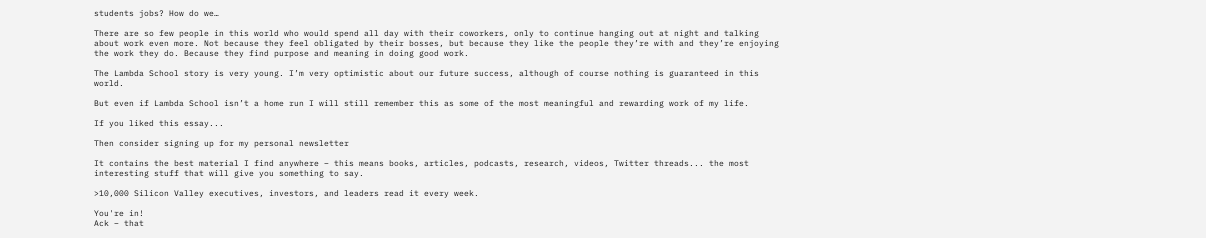students jobs? How do we…

There are so few people in this world who would spend all day with their coworkers, only to continue hanging out at night and talking about work even more. Not because they feel obligated by their bosses, but because they like the people they’re with and they’re enjoying the work they do. Because they find purpose and meaning in doing good work.

The Lambda School story is very young. I’m very optimistic about our future success, although of course nothing is guaranteed in this world.

But even if Lambda School isn’t a home run I will still remember this as some of the most meaningful and rewarding work of my life.

If you liked this essay...

Then consider signing up for my personal newsletter

It contains the best material I find anywhere – this means books, articles, podcasts, research, videos, Twitter threads... the most interesting stuff that will give you something to say.

>10,000 Silicon Valley executives, investors, and leaders read it every week.

You're in!
Ack – that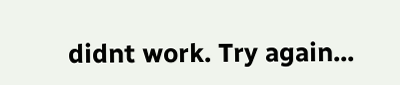didnt work. Try again...